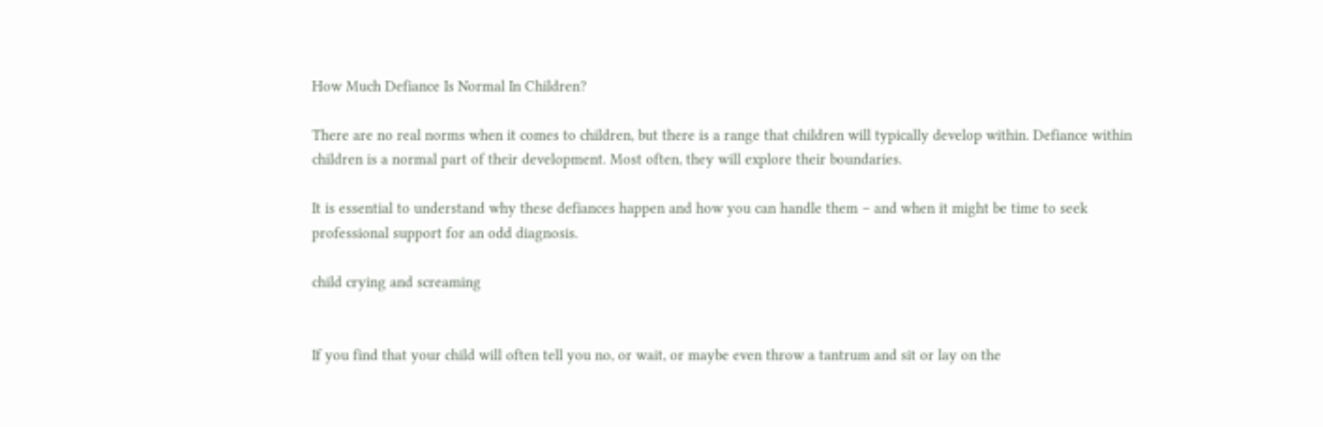How Much Defiance Is Normal In Children?

There are no real norms when it comes to children, but there is a range that children will typically develop within. Defiance within children is a normal part of their development. Most often, they will explore their boundaries.

It is essential to understand why these defiances happen and how you can handle them – and when it might be time to seek professional support for an odd diagnosis.

child crying and screaming


If you find that your child will often tell you no, or wait, or maybe even throw a tantrum and sit or lay on the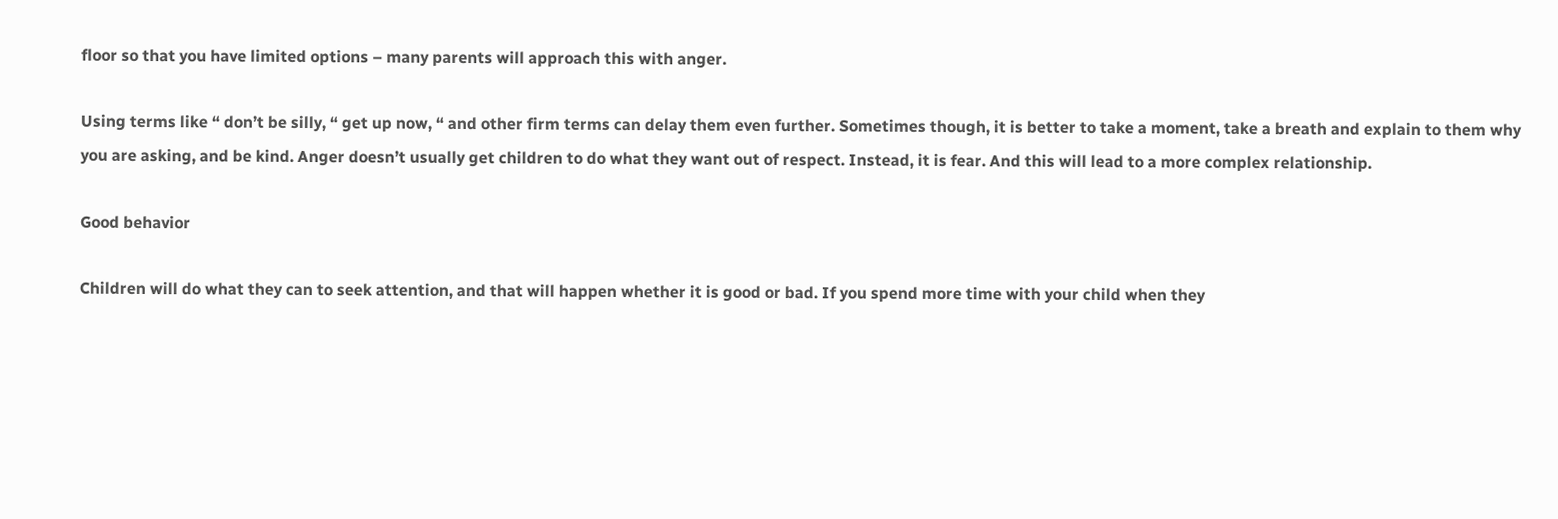floor so that you have limited options – many parents will approach this with anger.

Using terms like “ don’t be silly, “ get up now, “ and other firm terms can delay them even further. Sometimes though, it is better to take a moment, take a breath and explain to them why you are asking, and be kind. Anger doesn’t usually get children to do what they want out of respect. Instead, it is fear. And this will lead to a more complex relationship.

Good behavior

Children will do what they can to seek attention, and that will happen whether it is good or bad. If you spend more time with your child when they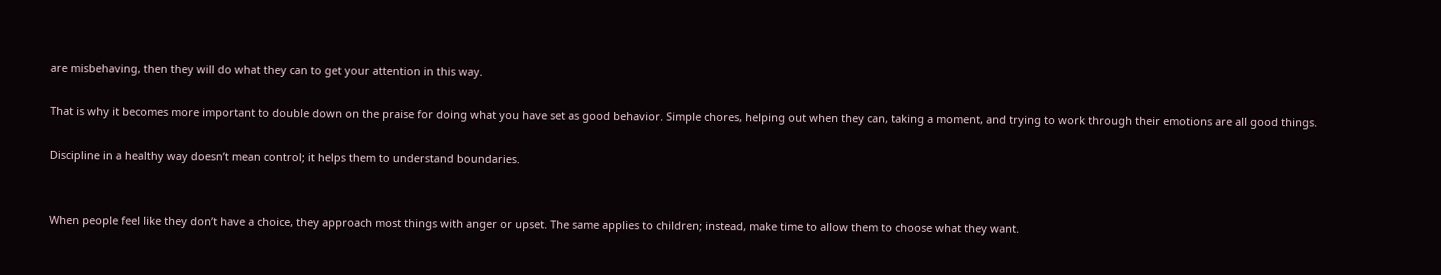are misbehaving, then they will do what they can to get your attention in this way.

That is why it becomes more important to double down on the praise for doing what you have set as good behavior. Simple chores, helping out when they can, taking a moment, and trying to work through their emotions are all good things.

Discipline in a healthy way doesn’t mean control; it helps them to understand boundaries.


When people feel like they don’t have a choice, they approach most things with anger or upset. The same applies to children; instead, make time to allow them to choose what they want.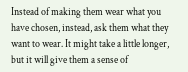Instead of making them wear what you have chosen, instead, ask them what they want to wear. It might take a little longer, but it will give them a sense of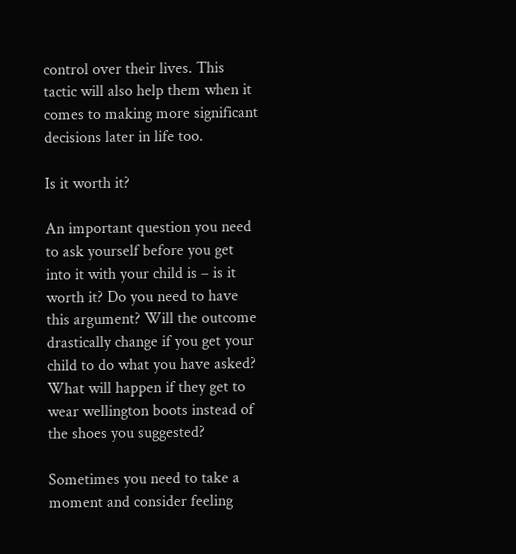control over their lives. This tactic will also help them when it comes to making more significant decisions later in life too.

Is it worth it?

An important question you need to ask yourself before you get into it with your child is – is it worth it? Do you need to have this argument? Will the outcome drastically change if you get your child to do what you have asked? What will happen if they get to wear wellington boots instead of the shoes you suggested?

Sometimes you need to take a moment and consider feeling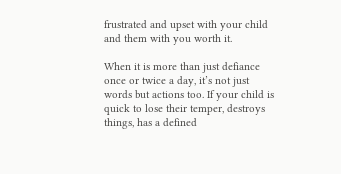frustrated and upset with your child and them with you worth it.

When it is more than just defiance once or twice a day, it’s not just words but actions too. If your child is quick to lose their temper, destroys things, has a defined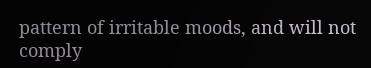pattern of irritable moods, and will not comply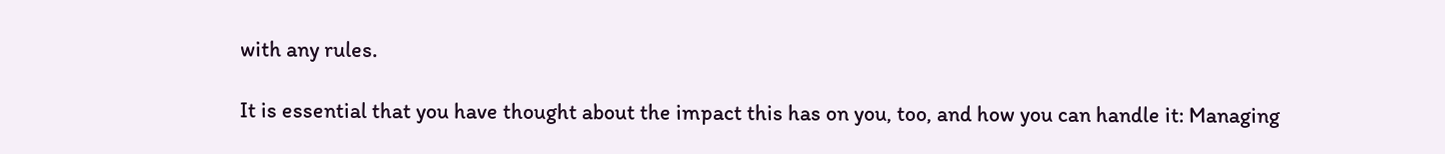with any rules.

It is essential that you have thought about the impact this has on you, too, and how you can handle it: Managing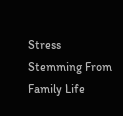Stress Stemming From Family Life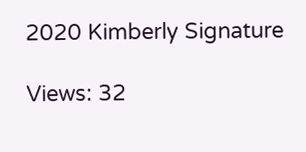2020 Kimberly Signature

Views: 32